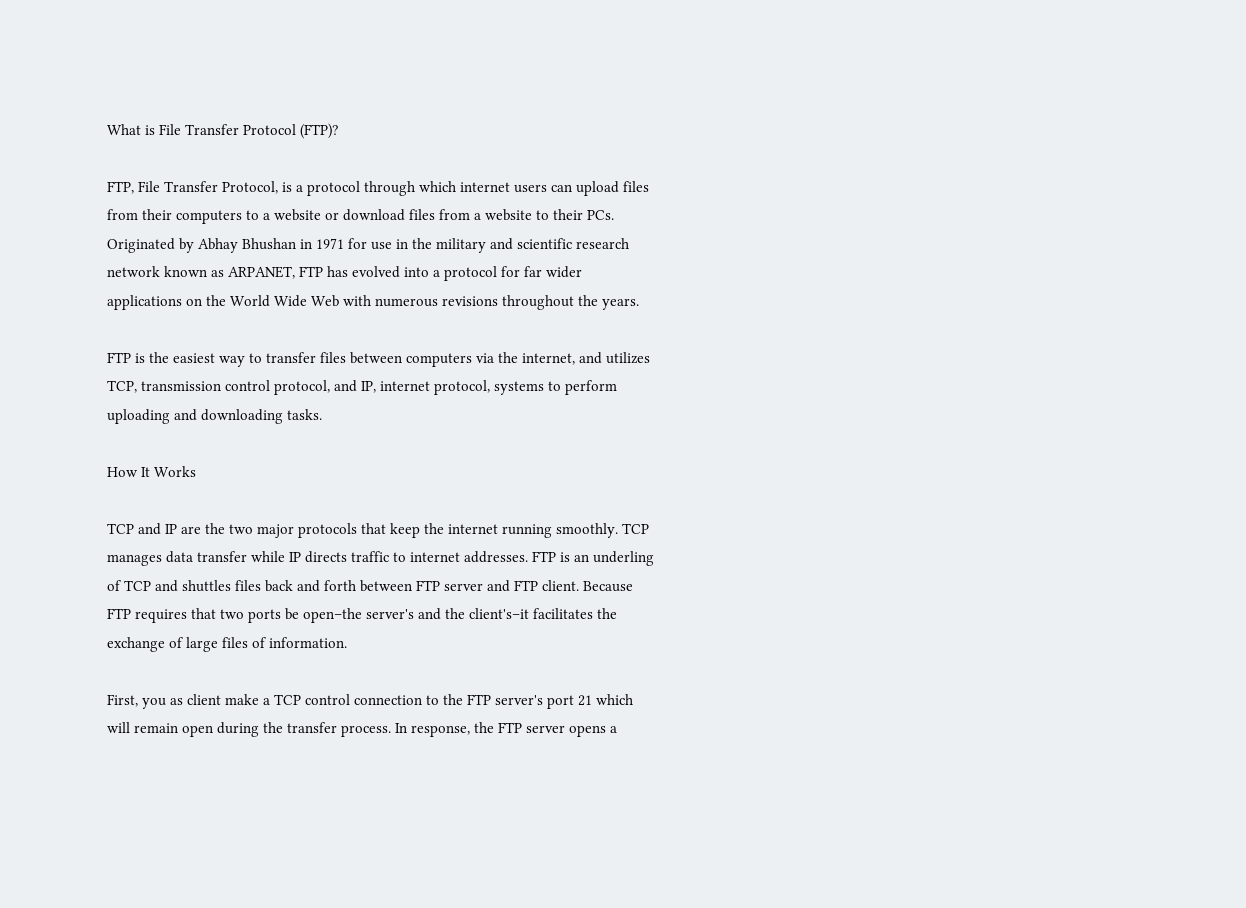What is File Transfer Protocol (FTP)?

FTP, File Transfer Protocol, is a protocol through which internet users can upload files from their computers to a website or download files from a website to their PCs. Originated by Abhay Bhushan in 1971 for use in the military and scientific research network known as ARPANET, FTP has evolved into a protocol for far wider applications on the World Wide Web with numerous revisions throughout the years.

FTP is the easiest way to transfer files between computers via the internet, and utilizes TCP, transmission control protocol, and IP, internet protocol, systems to perform uploading and downloading tasks.

How It Works

TCP and IP are the two major protocols that keep the internet running smoothly. TCP manages data transfer while IP directs traffic to internet addresses. FTP is an underling of TCP and shuttles files back and forth between FTP server and FTP client. Because FTP requires that two ports be open–the server's and the client's–it facilitates the exchange of large files of information.

First, you as client make a TCP control connection to the FTP server's port 21 which will remain open during the transfer process. In response, the FTP server opens a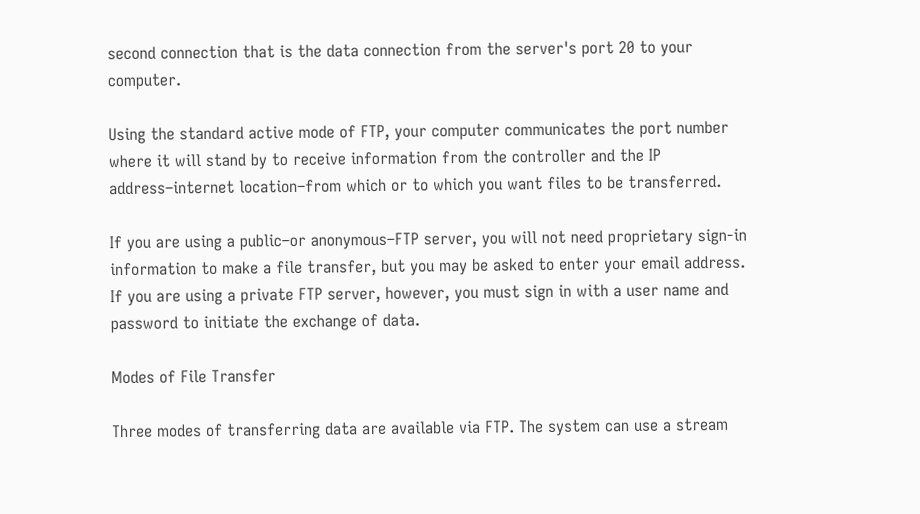second connection that is the data connection from the server's port 20 to your computer.

Using the standard active mode of FTP, your computer communicates the port number where it will stand by to receive information from the controller and the IP address–internet location–from which or to which you want files to be transferred.

If you are using a public–or anonymous–FTP server, you will not need proprietary sign-in information to make a file transfer, but you may be asked to enter your email address. If you are using a private FTP server, however, you must sign in with a user name and password to initiate the exchange of data.

Modes of File Transfer

Three modes of transferring data are available via FTP. The system can use a stream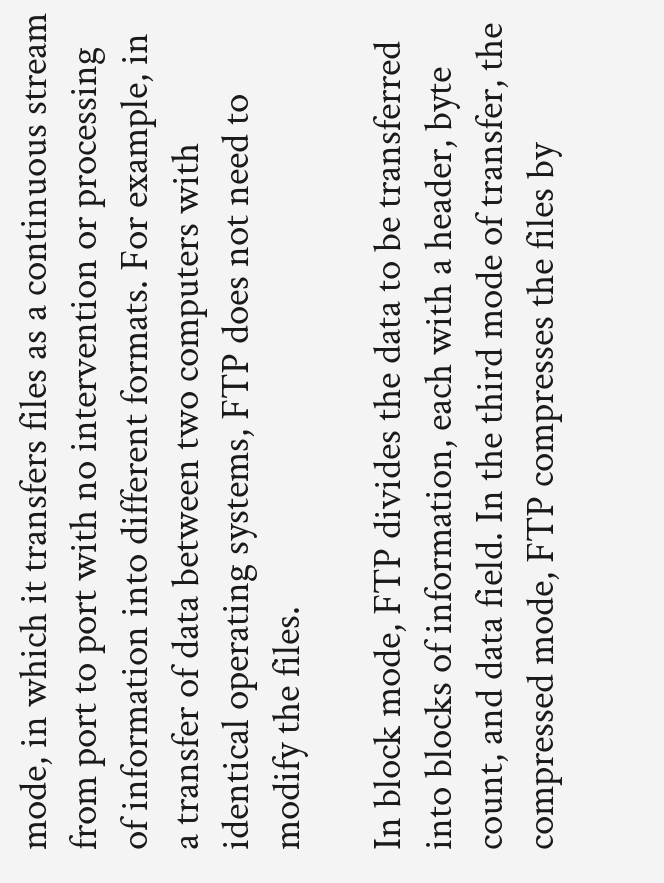mode, in which it transfers files as a continuous stream from port to port with no intervention or processing of information into different formats. For example, in a transfer of data between two computers with identical operating systems, FTP does not need to modify the files.

In block mode, FTP divides the data to be transferred into blocks of information, each with a header, byte count, and data field. In the third mode of transfer, the compressed mode, FTP compresses the files by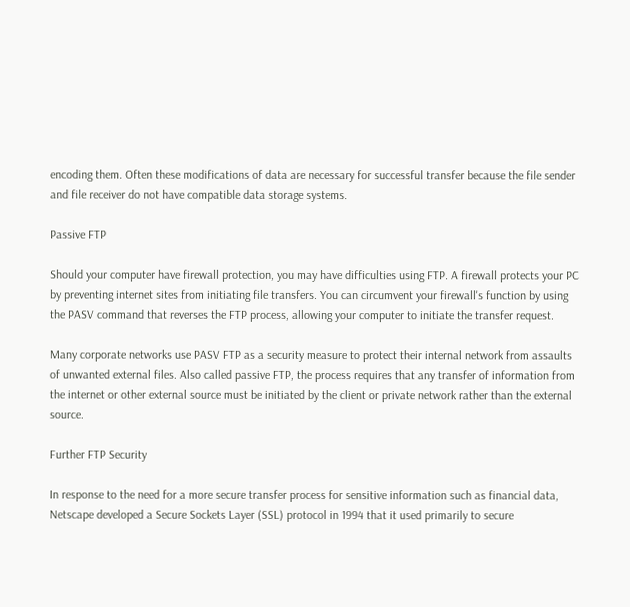encoding them. Often these modifications of data are necessary for successful transfer because the file sender and file receiver do not have compatible data storage systems.

Passive FTP

Should your computer have firewall protection, you may have difficulties using FTP. A firewall protects your PC by preventing internet sites from initiating file transfers. You can circumvent your firewall's function by using the PASV command that reverses the FTP process, allowing your computer to initiate the transfer request.

Many corporate networks use PASV FTP as a security measure to protect their internal network from assaults of unwanted external files. Also called passive FTP, the process requires that any transfer of information from the internet or other external source must be initiated by the client or private network rather than the external source.

Further FTP Security

In response to the need for a more secure transfer process for sensitive information such as financial data, Netscape developed a Secure Sockets Layer (SSL) protocol in 1994 that it used primarily to secure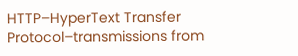HTTP–HyperText Transfer Protocol–transmissions from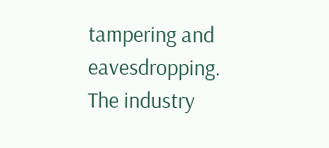tampering and eavesdropping. The industry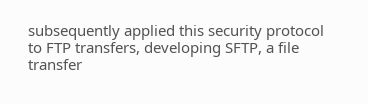subsequently applied this security protocol to FTP transfers, developing SFTP, a file transfer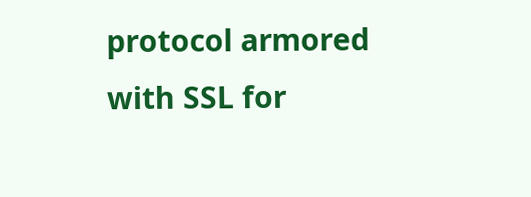protocol armored with SSL for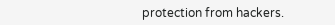protection from hackers.